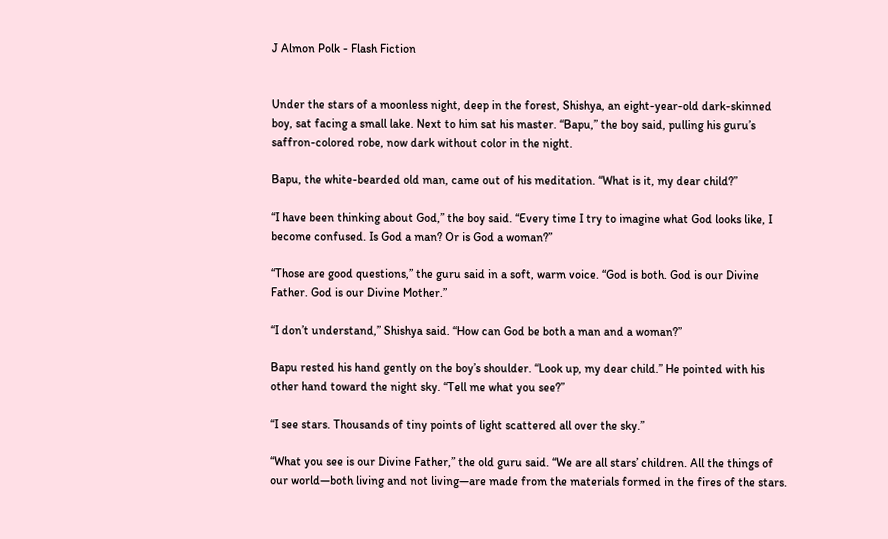J Almon Polk - Flash Fiction


Under the stars of a moonless night, deep in the forest, Shishya, an eight-year-old dark-skinned boy, sat facing a small lake. Next to him sat his master. “Bapu,” the boy said, pulling his guru’s saffron-colored robe, now dark without color in the night.

Bapu, the white-bearded old man, came out of his meditation. “What is it, my dear child?”

“I have been thinking about God,” the boy said. “Every time I try to imagine what God looks like, I become confused. Is God a man? Or is God a woman?”

“Those are good questions,” the guru said in a soft, warm voice. “God is both. God is our Divine Father. God is our Divine Mother.”

“I don’t understand,” Shishya said. “How can God be both a man and a woman?”

Bapu rested his hand gently on the boy’s shoulder. “Look up, my dear child.” He pointed with his other hand toward the night sky. “Tell me what you see?”

“I see stars. Thousands of tiny points of light scattered all over the sky.”

“What you see is our Divine Father,” the old guru said. “We are all stars’ children. All the things of our world—both living and not living—are made from the materials formed in the fires of the stars.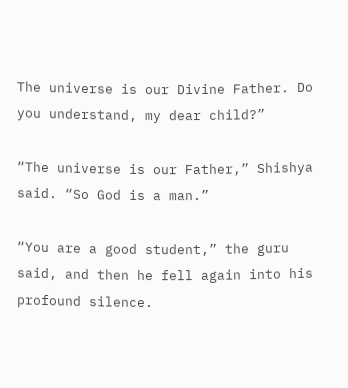The universe is our Divine Father. Do you understand, my dear child?”

“The universe is our Father,” Shishya said. “So God is a man.”

“You are a good student,” the guru said, and then he fell again into his profound silence.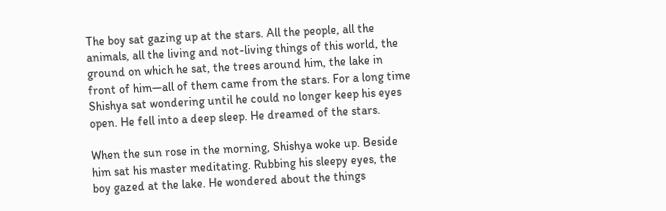The boy sat gazing up at the stars. All the people, all the animals, all the living and not-living things of this world, the ground on which he sat, the trees around him, the lake in front of him—all of them came from the stars. For a long time Shishya sat wondering until he could no longer keep his eyes open. He fell into a deep sleep. He dreamed of the stars.

When the sun rose in the morning, Shishya woke up. Beside him sat his master meditating. Rubbing his sleepy eyes, the boy gazed at the lake. He wondered about the things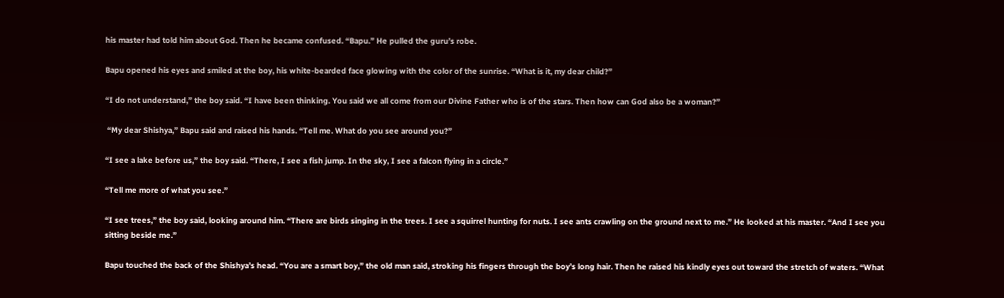his master had told him about God. Then he became confused. “Bapu.” He pulled the guru’s robe.

Bapu opened his eyes and smiled at the boy, his white-bearded face glowing with the color of the sunrise. “What is it, my dear child?”

“I do not understand,” the boy said. “I have been thinking. You said we all come from our Divine Father who is of the stars. Then how can God also be a woman?”

 “My dear Shishya,” Bapu said and raised his hands. “Tell me. What do you see around you?”

“I see a lake before us,” the boy said. “There, I see a fish jump. In the sky, I see a falcon flying in a circle.”

“Tell me more of what you see.”

“I see trees,” the boy said, looking around him. “There are birds singing in the trees. I see a squirrel hunting for nuts. I see ants crawling on the ground next to me.” He looked at his master. “And I see you sitting beside me.”

Bapu touched the back of the Shishya’s head. “You are a smart boy,” the old man said, stroking his fingers through the boy’s long hair. Then he raised his kindly eyes out toward the stretch of waters. “What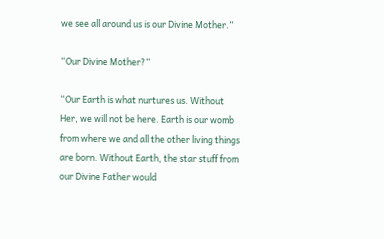we see all around us is our Divine Mother.”

“Our Divine Mother?”

“Our Earth is what nurtures us. Without Her, we will not be here. Earth is our womb from where we and all the other living things are born. Without Earth, the star stuff from our Divine Father would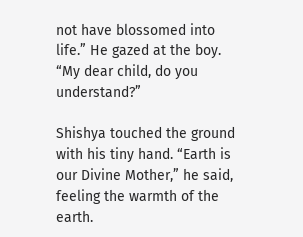not have blossomed into life.” He gazed at the boy. “My dear child, do you understand?”

Shishya touched the ground with his tiny hand. “Earth is our Divine Mother,” he said, feeling the warmth of the earth.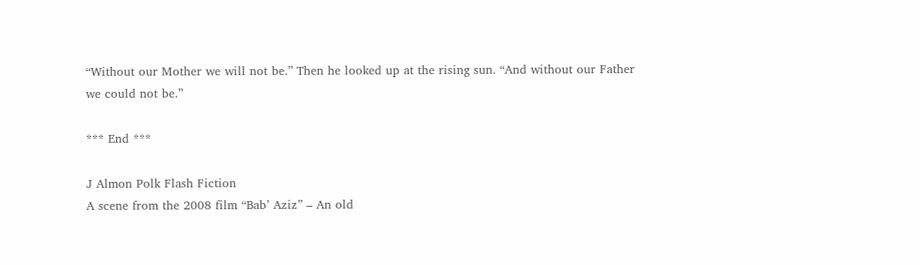“Without our Mother we will not be.” Then he looked up at the rising sun. “And without our Father we could not be.”

*** End ***

J Almon Polk Flash Fiction
A scene from the 2008 film “Bab’ Aziz” – An old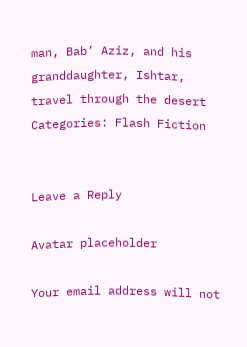man, Bab’ Aziz, and his granddaughter, Ishtar, travel through the desert
Categories: Flash Fiction


Leave a Reply

Avatar placeholder

Your email address will not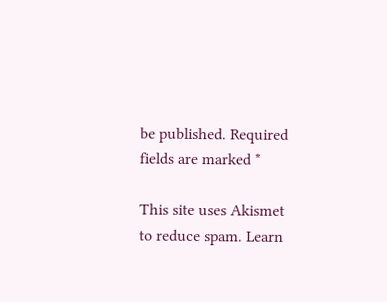be published. Required fields are marked *

This site uses Akismet to reduce spam. Learn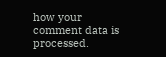how your comment data is processed.